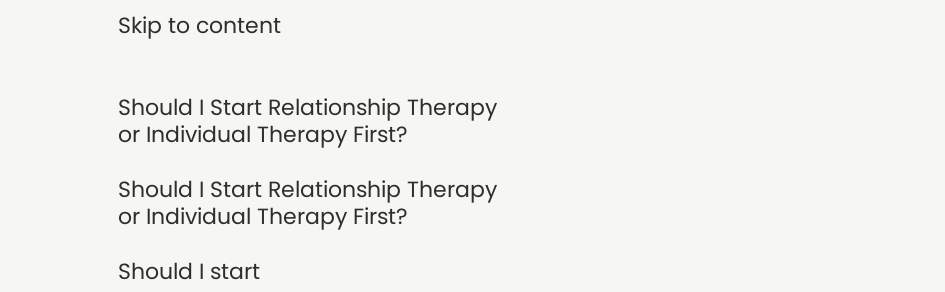Skip to content


Should I Start Relationship Therapy or Individual Therapy First?

Should I Start Relationship Therapy or Individual Therapy First?

Should I start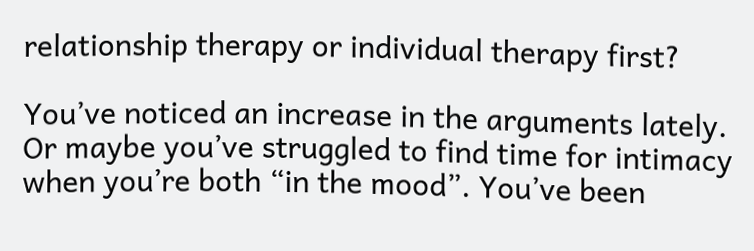relationship therapy or individual therapy first?

You’ve noticed an increase in the arguments lately. Or maybe you’ve struggled to find time for intimacy when you’re both “in the mood”. You’ve been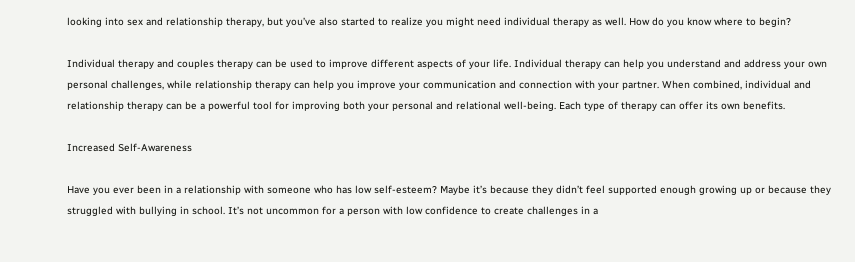looking into sex and relationship therapy, but you’ve also started to realize you might need individual therapy as well. How do you know where to begin?

Individual therapy and couples therapy can be used to improve different aspects of your life. Individual therapy can help you understand and address your own personal challenges, while relationship therapy can help you improve your communication and connection with your partner. When combined, individual and relationship therapy can be a powerful tool for improving both your personal and relational well-being. Each type of therapy can offer its own benefits.

Increased Self-Awareness

Have you ever been in a relationship with someone who has low self-esteem? Maybe it’s because they didn’t feel supported enough growing up or because they struggled with bullying in school. It’s not uncommon for a person with low confidence to create challenges in a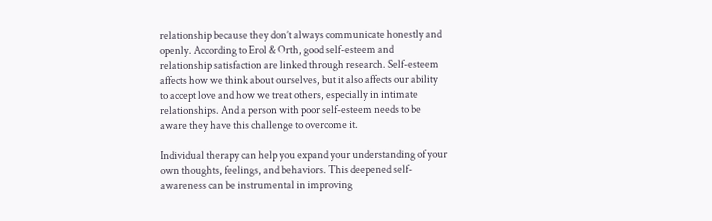relationship because they don’t always communicate honestly and openly. According to Erol & Orth, good self-esteem and relationship satisfaction are linked through research. Self-esteem affects how we think about ourselves, but it also affects our ability to accept love and how we treat others, especially in intimate relationships. And a person with poor self-esteem needs to be aware they have this challenge to overcome it.

Individual therapy can help you expand your understanding of your own thoughts, feelings, and behaviors. This deepened self-awareness can be instrumental in improving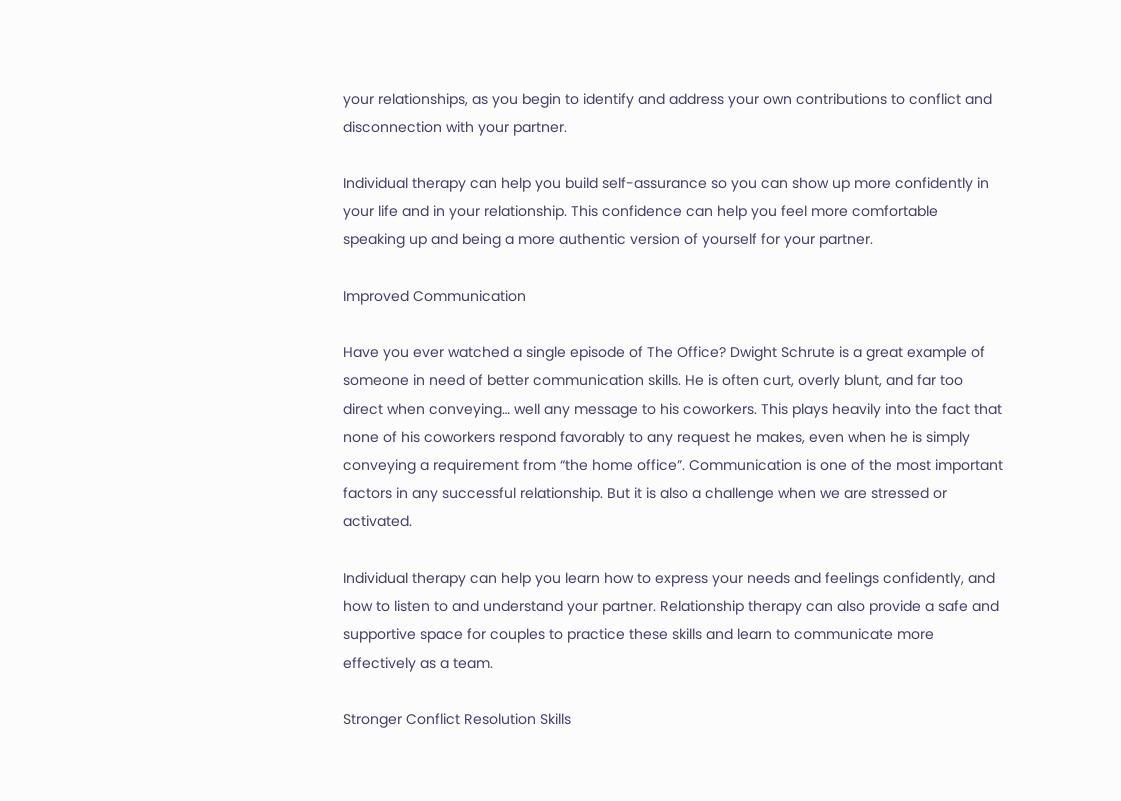your relationships, as you begin to identify and address your own contributions to conflict and disconnection with your partner.

Individual therapy can help you build self-assurance so you can show up more confidently in your life and in your relationship. This confidence can help you feel more comfortable speaking up and being a more authentic version of yourself for your partner.

Improved Communication

Have you ever watched a single episode of The Office? Dwight Schrute is a great example of someone in need of better communication skills. He is often curt, overly blunt, and far too direct when conveying… well any message to his coworkers. This plays heavily into the fact that none of his coworkers respond favorably to any request he makes, even when he is simply conveying a requirement from “the home office”. Communication is one of the most important factors in any successful relationship. But it is also a challenge when we are stressed or activated.

Individual therapy can help you learn how to express your needs and feelings confidently, and how to listen to and understand your partner. Relationship therapy can also provide a safe and supportive space for couples to practice these skills and learn to communicate more effectively as a team.

Stronger Conflict Resolution Skills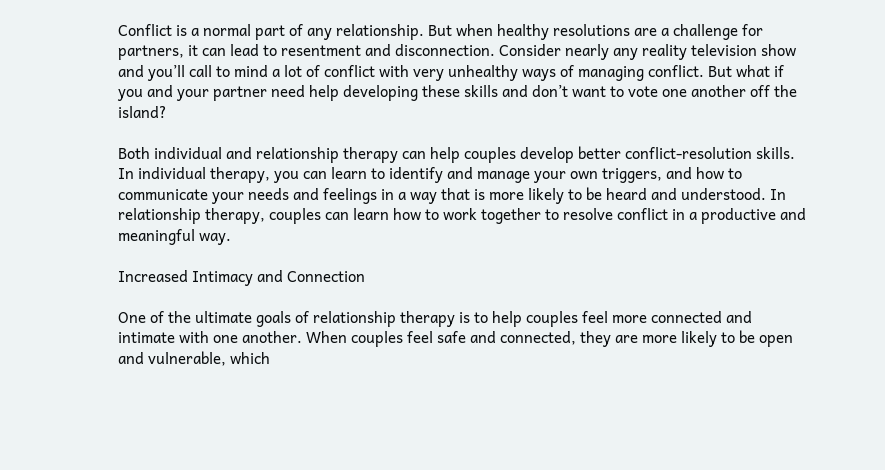Conflict is a normal part of any relationship. But when healthy resolutions are a challenge for partners, it can lead to resentment and disconnection. Consider nearly any reality television show and you’ll call to mind a lot of conflict with very unhealthy ways of managing conflict. But what if you and your partner need help developing these skills and don’t want to vote one another off the island?

Both individual and relationship therapy can help couples develop better conflict-resolution skills. In individual therapy, you can learn to identify and manage your own triggers, and how to communicate your needs and feelings in a way that is more likely to be heard and understood. In relationship therapy, couples can learn how to work together to resolve conflict in a productive and meaningful way.

Increased Intimacy and Connection

One of the ultimate goals of relationship therapy is to help couples feel more connected and intimate with one another. When couples feel safe and connected, they are more likely to be open and vulnerable, which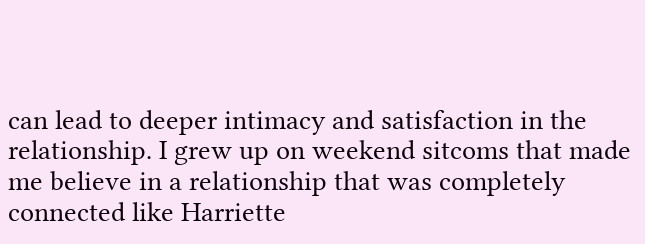can lead to deeper intimacy and satisfaction in the relationship. I grew up on weekend sitcoms that made me believe in a relationship that was completely connected like Harriette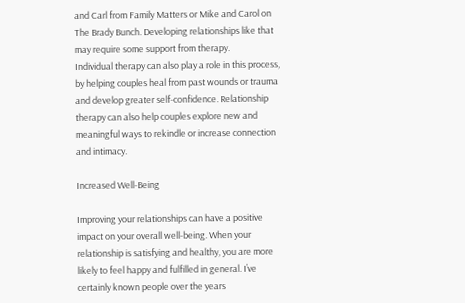and Carl from Family Matters or Mike and Carol on The Brady Bunch. Developing relationships like that may require some support from therapy.
Individual therapy can also play a role in this process, by helping couples heal from past wounds or trauma and develop greater self-confidence. Relationship therapy can also help couples explore new and meaningful ways to rekindle or increase connection and intimacy.

Increased Well-Being

Improving your relationships can have a positive impact on your overall well-being. When your relationship is satisfying and healthy, you are more likely to feel happy and fulfilled in general. I’ve certainly known people over the years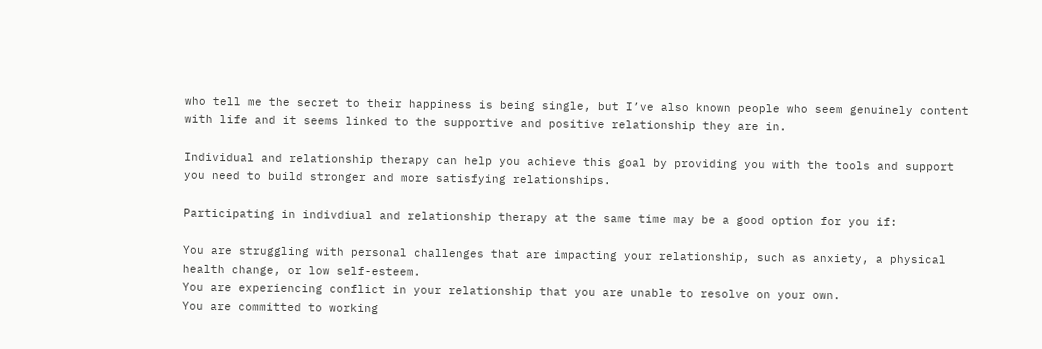who tell me the secret to their happiness is being single, but I’ve also known people who seem genuinely content with life and it seems linked to the supportive and positive relationship they are in.

Individual and relationship therapy can help you achieve this goal by providing you with the tools and support you need to build stronger and more satisfying relationships.

Participating in indivdiual and relationship therapy at the same time may be a good option for you if:

You are struggling with personal challenges that are impacting your relationship, such as anxiety, a physical health change, or low self-esteem.
You are experiencing conflict in your relationship that you are unable to resolve on your own.
You are committed to working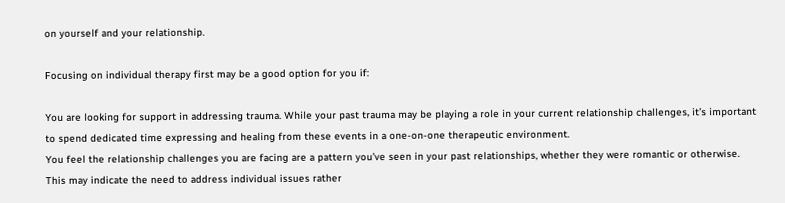on yourself and your relationship.

Focusing on individual therapy first may be a good option for you if:

You are looking for support in addressing trauma. While your past trauma may be playing a role in your current relationship challenges, it’s important to spend dedicated time expressing and healing from these events in a one-on-one therapeutic environment.
You feel the relationship challenges you are facing are a pattern you’ve seen in your past relationships, whether they were romantic or otherwise. This may indicate the need to address individual issues rather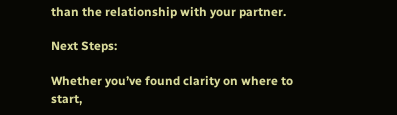than the relationship with your partner.

Next Steps:

Whether you’ve found clarity on where to start,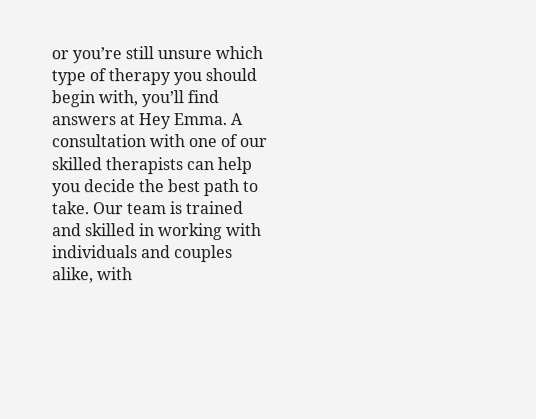or you’re still unsure which type of therapy you should begin with, you’ll find answers at Hey Emma. A consultation with one of our skilled therapists can help you decide the best path to take. Our team is trained and skilled in working with individuals and couples alike, with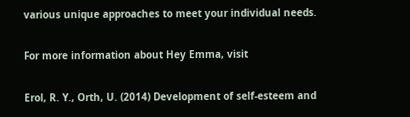various unique approaches to meet your individual needs.

For more information about Hey Emma, visit

Erol, R. Y., Orth, U. (2014) Development of self-esteem and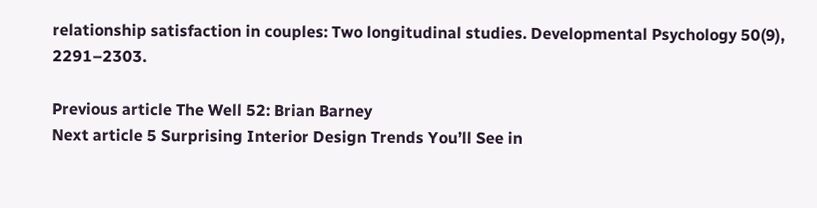relationship satisfaction in couples: Two longitudinal studies. Developmental Psychology 50(9), 2291–2303.

Previous article The Well 52: Brian Barney
Next article 5 Surprising Interior Design Trends You’ll See in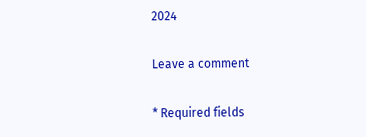2024

Leave a comment

* Required fields